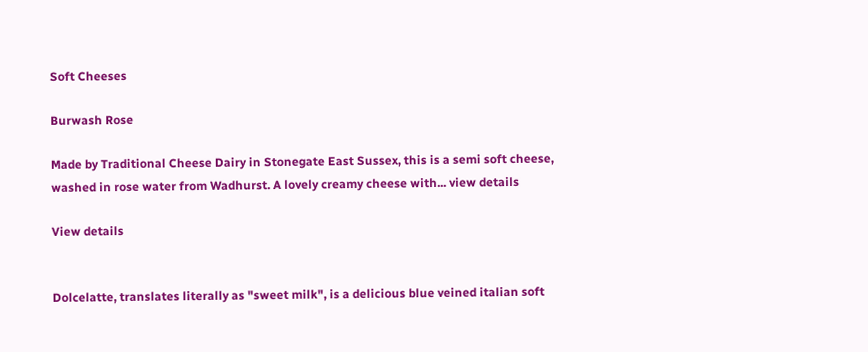Soft Cheeses

Burwash Rose

Made by Traditional Cheese Dairy in Stonegate East Sussex, this is a semi soft cheese, washed in rose water from Wadhurst. A lovely creamy cheese with... view details

View details


Dolcelatte, translates literally as "sweet milk", is a delicious blue veined italian soft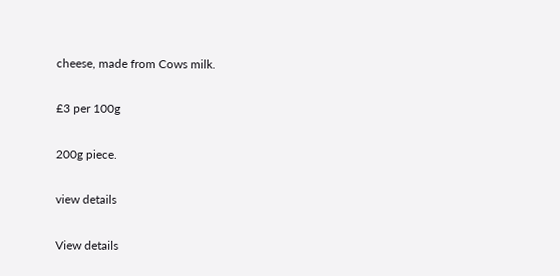cheese, made from Cows milk.

£3 per 100g

200g piece.

view details

View details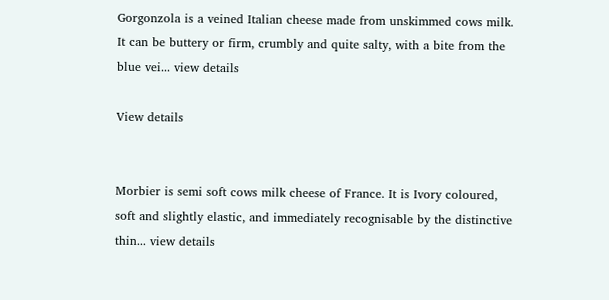Gorgonzola is a veined Italian cheese made from unskimmed cows milk. It can be buttery or firm, crumbly and quite salty, with a bite from the blue vei... view details

View details


Morbier is semi soft cows milk cheese of France. It is Ivory coloured, soft and slightly elastic, and immediately recognisable by the distinctive thin... view details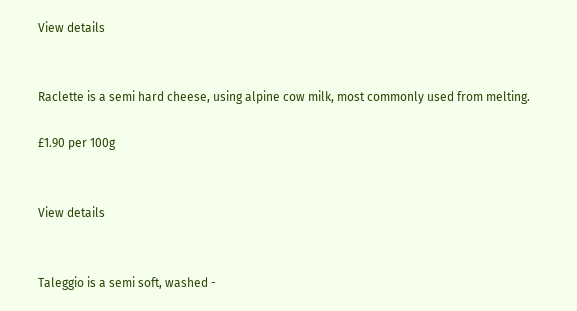View details


Raclette is a semi hard cheese, using alpine cow milk, most commonly used from melting.

£1.90 per 100g


View details


Taleggio is a semi soft, washed -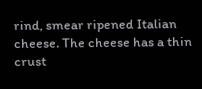rind, smear ripened Italian cheese. The cheese has a thin crust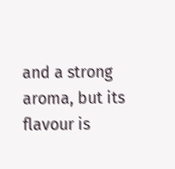and a strong aroma, but its flavour is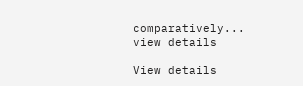comparatively... view details

View details